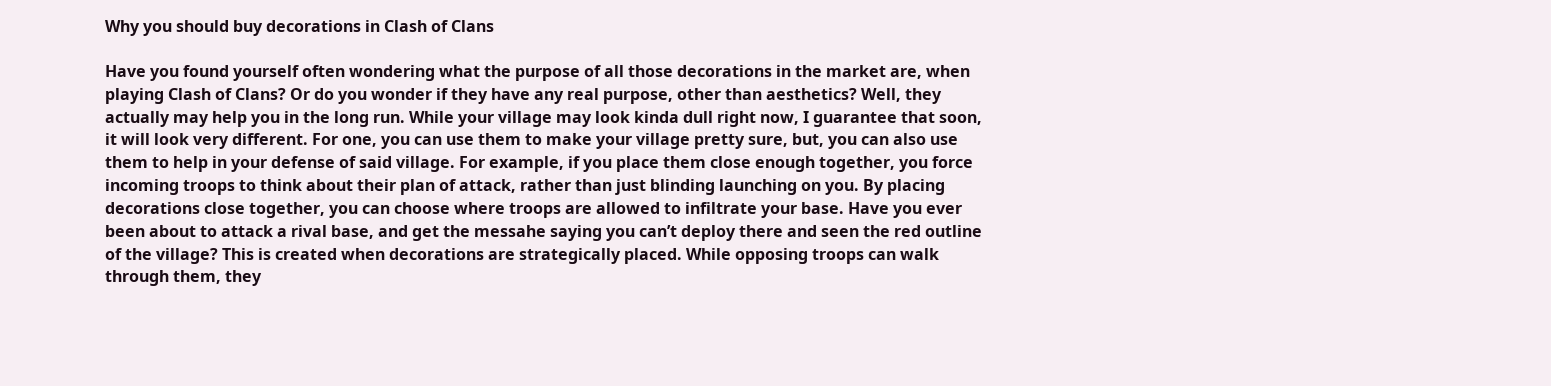Why you should buy decorations in Clash of Clans

Have you found yourself often wondering what the purpose of all those decorations in the market are, when playing Clash of Clans? Or do you wonder if they have any real purpose, other than aesthetics? Well, they actually may help you in the long run. While your village may look kinda dull right now, I guarantee that soon, it will look very different. For one, you can use them to make your village pretty sure, but, you can also use them to help in your defense of said village. For example, if you place them close enough together, you force incoming troops to think about their plan of attack, rather than just blinding launching on you. By placing decorations close together, you can choose where troops are allowed to infiltrate your base. Have you ever been about to attack a rival base, and get the messahe saying you can’t deploy there and seen the red outline of the village? This is created when decorations are strategically placed. While opposing troops can walk through them, they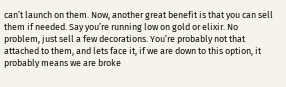can’t launch on them. Now, another great benefit is that you can sell them if needed. Say you’re running low on gold or elixir. No problem, just sell a few decorations. You’re probably not that attached to them, and lets face it, if we are down to this option, it probably means we are broke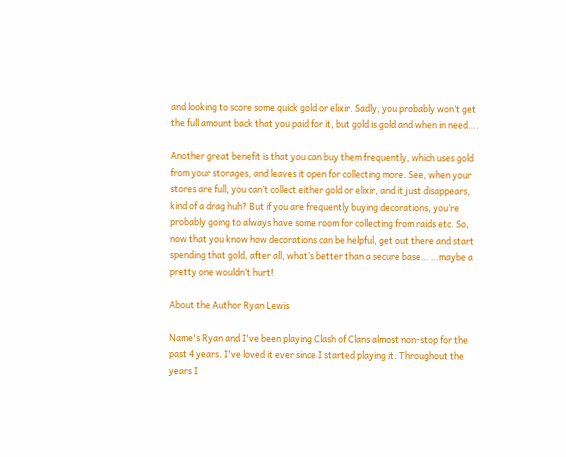and looking to score some quick gold or elixir. Sadly, you probably won’t get the full amount back that you paid for it, but gold is gold and when in need….

Another great benefit is that you can buy them frequently, which uses gold from your storages, and leaves it open for collecting more. See, when your stores are full, you can’t collect either gold or elixir, and it just disappears, kind of a drag huh? But if you are frequently buying decorations, you’re probably going to always have some room for collecting from raids etc. So, now that you know how decorations can be helpful, get out there and start spending that gold, after all, what’s better than a secure base… …maybe a pretty one wouldn’t hurt!

About the Author Ryan Lewis

Name's Ryan and I've been playing Clash of Clans almost non-stop for the past 4 years. I've loved it ever since I started playing it. Throughout the years I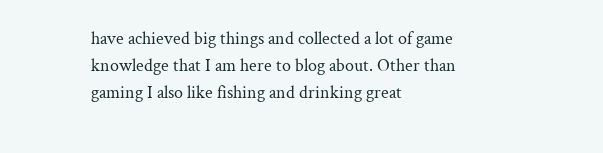have achieved big things and collected a lot of game knowledge that I am here to blog about. Other than gaming I also like fishing and drinking great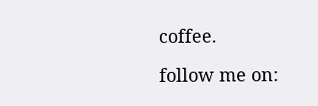coffee.

follow me on: